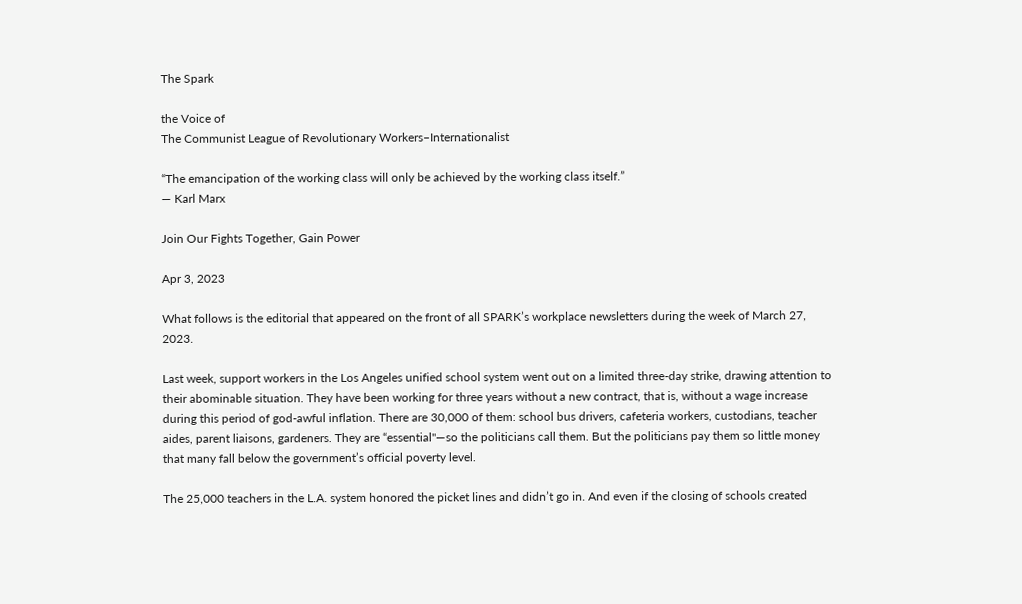The Spark

the Voice of
The Communist League of Revolutionary Workers–Internationalist

“The emancipation of the working class will only be achieved by the working class itself.”
— Karl Marx

Join Our Fights Together, Gain Power

Apr 3, 2023

What follows is the editorial that appeared on the front of all SPARK’s workplace newsletters during the week of March 27, 2023.

Last week, support workers in the Los Angeles unified school system went out on a limited three-day strike, drawing attention to their abominable situation. They have been working for three years without a new contract, that is, without a wage increase during this period of god-awful inflation. There are 30,000 of them: school bus drivers, cafeteria workers, custodians, teacher aides, parent liaisons, gardeners. They are “essential"—so the politicians call them. But the politicians pay them so little money that many fall below the government’s official poverty level.

The 25,000 teachers in the L.A. system honored the picket lines and didn’t go in. And even if the closing of schools created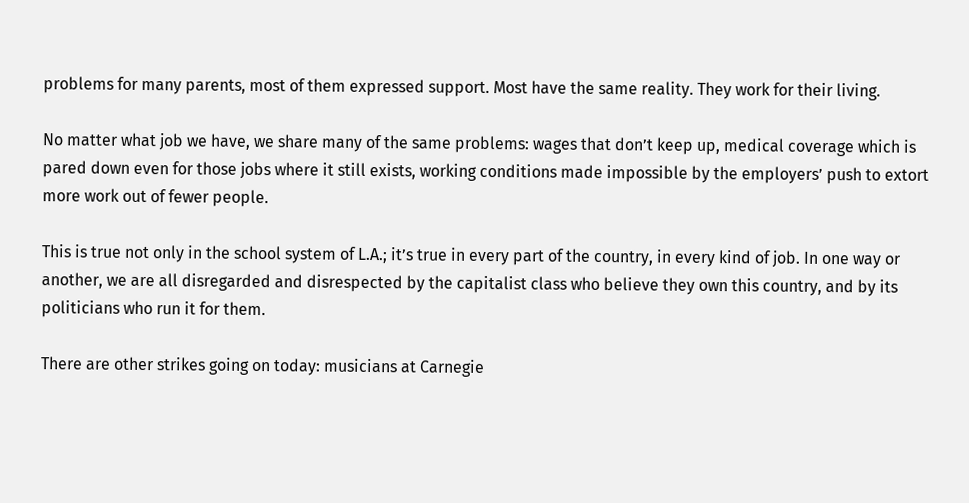problems for many parents, most of them expressed support. Most have the same reality. They work for their living.

No matter what job we have, we share many of the same problems: wages that don’t keep up, medical coverage which is pared down even for those jobs where it still exists, working conditions made impossible by the employers’ push to extort more work out of fewer people.

This is true not only in the school system of L.A.; it’s true in every part of the country, in every kind of job. In one way or another, we are all disregarded and disrespected by the capitalist class who believe they own this country, and by its politicians who run it for them.

There are other strikes going on today: musicians at Carnegie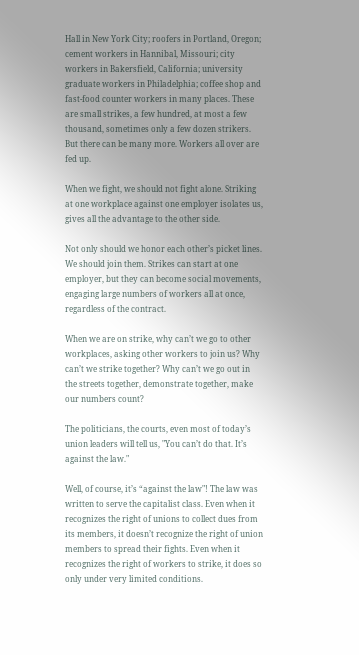Hall in New York City; roofers in Portland, Oregon; cement workers in Hannibal, Missouri; city workers in Bakersfield, California; university graduate workers in Philadelphia; coffee shop and fast-food counter workers in many places. These are small strikes, a few hundred, at most a few thousand, sometimes only a few dozen strikers. But there can be many more. Workers all over are fed up.

When we fight, we should not fight alone. Striking at one workplace against one employer isolates us, gives all the advantage to the other side.

Not only should we honor each other’s picket lines. We should join them. Strikes can start at one employer, but they can become social movements, engaging large numbers of workers all at once, regardless of the contract.

When we are on strike, why can’t we go to other workplaces, asking other workers to join us? Why can’t we strike together? Why can’t we go out in the streets together, demonstrate together, make our numbers count?

The politicians, the courts, even most of today’s union leaders will tell us, "You can’t do that. It’s against the law."

Well, of course, it’s “against the law"! The law was written to serve the capitalist class. Even when it recognizes the right of unions to collect dues from its members, it doesn’t recognize the right of union members to spread their fights. Even when it recognizes the right of workers to strike, it does so only under very limited conditions.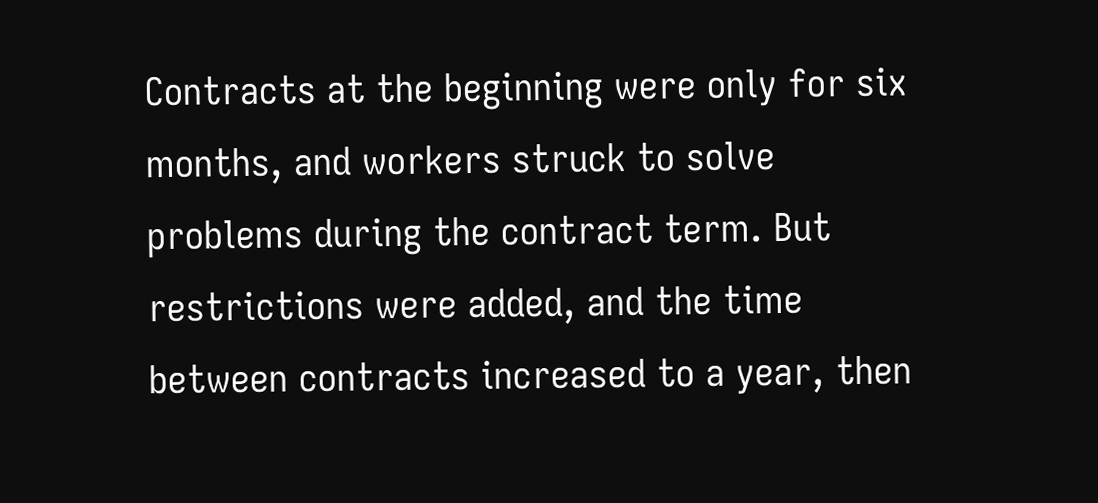Contracts at the beginning were only for six months, and workers struck to solve problems during the contract term. But restrictions were added, and the time between contracts increased to a year, then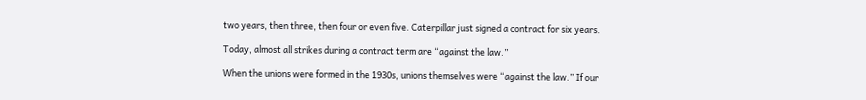two years, then three, then four or even five. Caterpillar just signed a contract for six years.

Today, almost all strikes during a contract term are “against the law.”

When the unions were formed in the 1930s, unions themselves were “against the law.” If our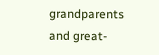grandparents and great-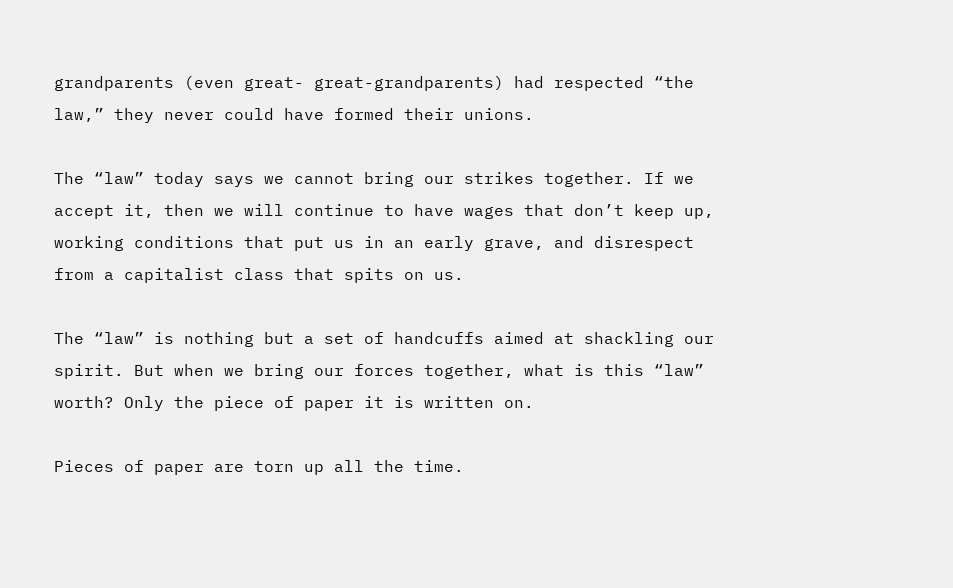grandparents (even great- great-grandparents) had respected “the law,” they never could have formed their unions.

The “law” today says we cannot bring our strikes together. If we accept it, then we will continue to have wages that don’t keep up, working conditions that put us in an early grave, and disrespect from a capitalist class that spits on us.

The “law” is nothing but a set of handcuffs aimed at shackling our spirit. But when we bring our forces together, what is this “law” worth? Only the piece of paper it is written on.

Pieces of paper are torn up all the time.